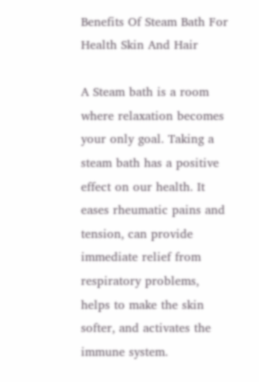Benefits Of Steam Bath For Health Skin And Hair

A Steam bath is a room where relaxation becomes your only goal. Taking a steam bath has a positive effect on our health. It eases rheumatic pains and tension, can provide immediate relief from respiratory problems, helps to make the skin softer, and activates the immune system.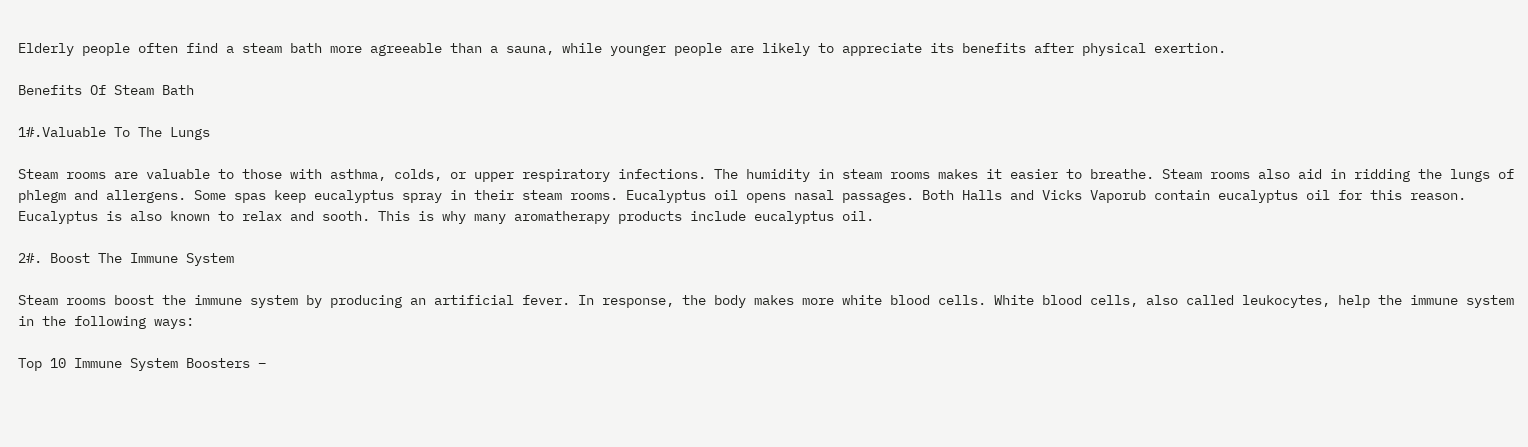Elderly people often find a steam bath more agreeable than a sauna, while younger people are likely to appreciate its benefits after physical exertion.

Benefits Of Steam Bath

1#.Valuable To The Lungs

Steam rooms are valuable to those with asthma, colds, or upper respiratory infections. The humidity in steam rooms makes it easier to breathe. Steam rooms also aid in ridding the lungs of phlegm and allergens. Some spas keep eucalyptus spray in their steam rooms. Eucalyptus oil opens nasal passages. Both Halls and Vicks Vaporub contain eucalyptus oil for this reason. Eucalyptus is also known to relax and sooth. This is why many aromatherapy products include eucalyptus oil.

2#. Boost The Immune System

Steam rooms boost the immune system by producing an artificial fever. In response, the body makes more white blood cells. White blood cells, also called leukocytes, help the immune system in the following ways:

Top 10 Immune System Boosters –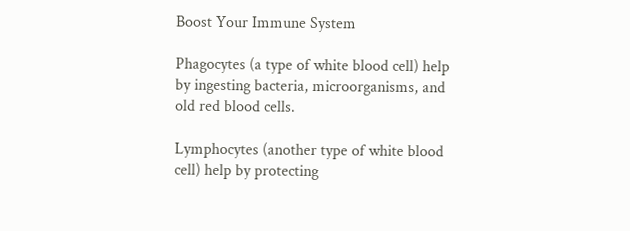Boost Your Immune System

Phagocytes (a type of white blood cell) help by ingesting bacteria, microorganisms, and old red blood cells.

Lymphocytes (another type of white blood cell) help by protecting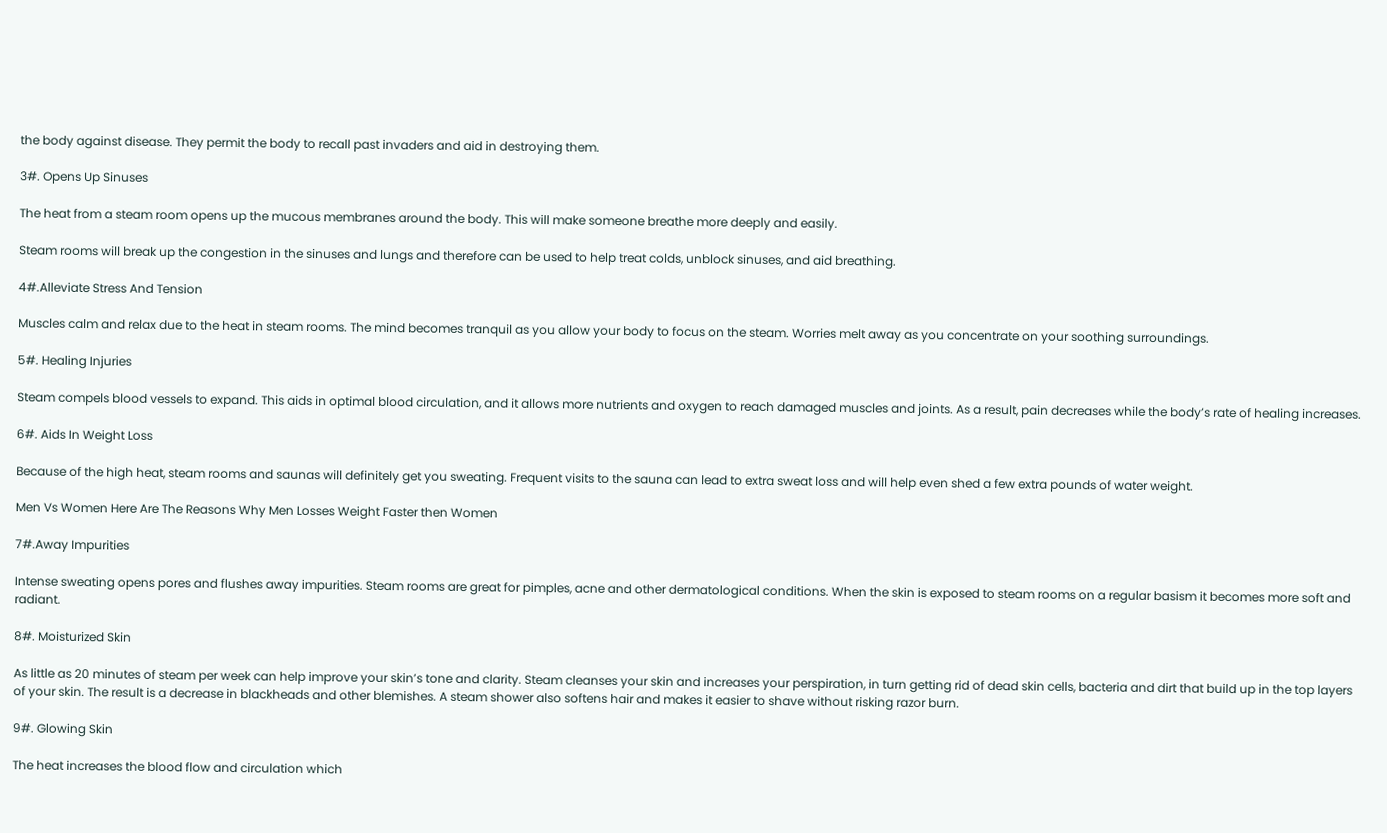the body against disease. They permit the body to recall past invaders and aid in destroying them.

3#. Opens Up Sinuses

The heat from a steam room opens up the mucous membranes around the body. This will make someone breathe more deeply and easily.

Steam rooms will break up the congestion in the sinuses and lungs and therefore can be used to help treat colds, unblock sinuses, and aid breathing.

4#.Alleviate Stress And Tension

Muscles calm and relax due to the heat in steam rooms. The mind becomes tranquil as you allow your body to focus on the steam. Worries melt away as you concentrate on your soothing surroundings.

5#. Healing Injuries

Steam compels blood vessels to expand. This aids in optimal blood circulation, and it allows more nutrients and oxygen to reach damaged muscles and joints. As a result, pain decreases while the body’s rate of healing increases.

6#. Aids In Weight Loss

Because of the high heat, steam rooms and saunas will definitely get you sweating. Frequent visits to the sauna can lead to extra sweat loss and will help even shed a few extra pounds of water weight.

Men Vs Women Here Are The Reasons Why Men Losses Weight Faster then Women

7#.Away Impurities

Intense sweating opens pores and flushes away impurities. Steam rooms are great for pimples, acne and other dermatological conditions. When the skin is exposed to steam rooms on a regular basism it becomes more soft and radiant.

8#. Moisturized Skin

As little as 20 minutes of steam per week can help improve your skin’s tone and clarity. Steam cleanses your skin and increases your perspiration, in turn getting rid of dead skin cells, bacteria and dirt that build up in the top layers of your skin. The result is a decrease in blackheads and other blemishes. A steam shower also softens hair and makes it easier to shave without risking razor burn.

9#. Glowing Skin

The heat increases the blood flow and circulation which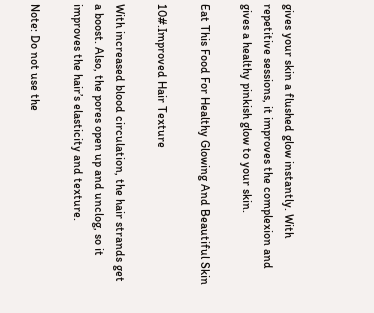gives your skin a flushed glow instantly. With repetitive sessions, it improves the complexion and gives a healthy pinkish glow to your skin.

Eat This Food For Healthy Glowing And Beautiful Skin

10#.Improved Hair Texture

With increased blood circulation, the hair strands get a boost. Also, the pores open up and unclog, so it improves the hair’s elasticity and texture.

Note: Do not use the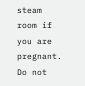steam room if you are pregnant. Do not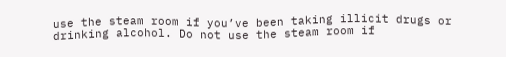use the steam room if you’ve been taking illicit drugs or drinking alcohol. Do not use the steam room if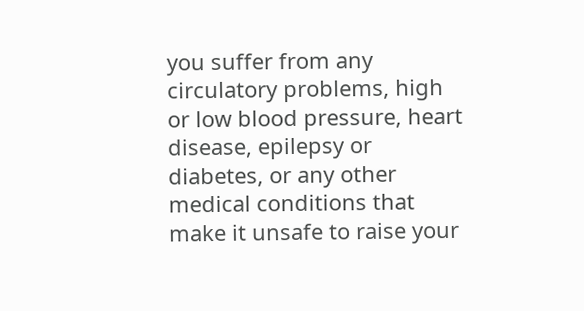you suffer from any circulatory problems, high or low blood pressure, heart disease, epilepsy or diabetes, or any other medical conditions that make it unsafe to raise your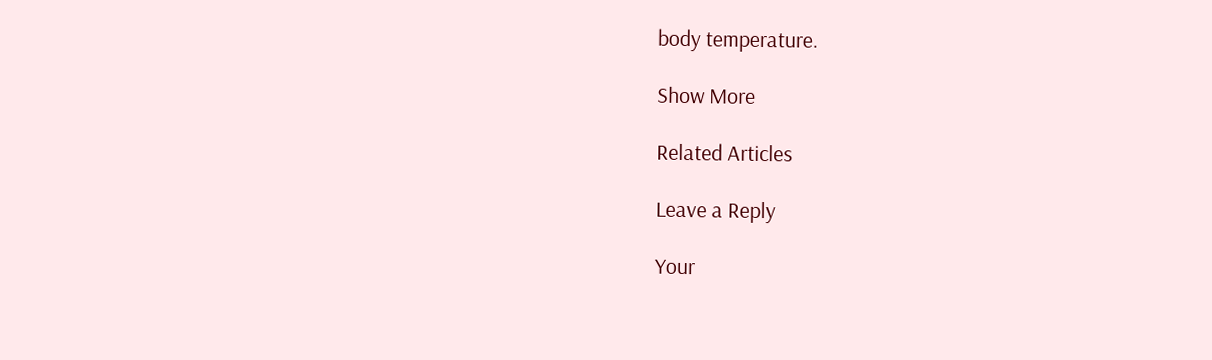body temperature.

Show More

Related Articles

Leave a Reply

Your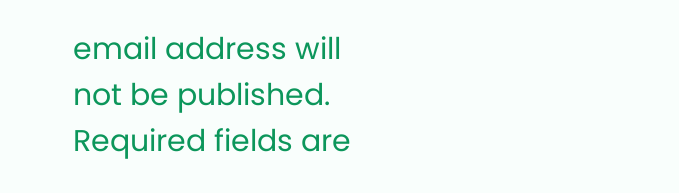email address will not be published. Required fields are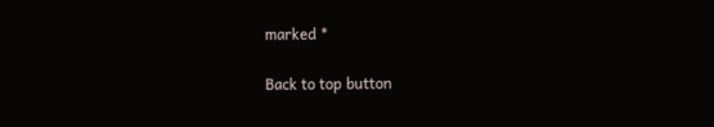marked *

Back to top button